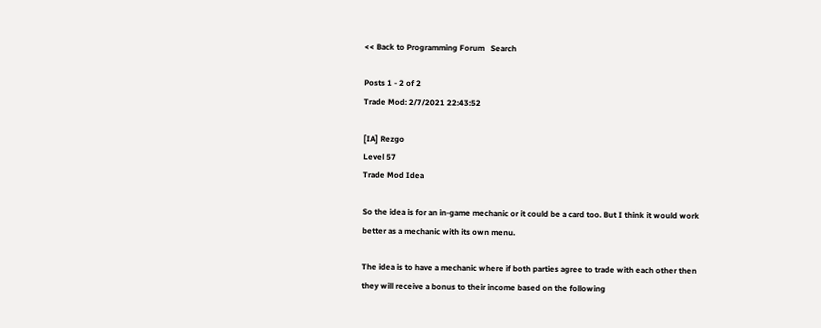<< Back to Programming Forum   Search

Posts 1 - 2 of 2
Trade Mod: 2/7/2021 22:43:52

[IA] Rezgo
Level 57
Trade Mod Idea

So the idea is for an in-game mechanic or it could be a card too. But I think it would work better as a mechanic with its own menu.

The idea is to have a mechanic where if both parties agree to trade with each other then they will receive a bonus to their income based on the following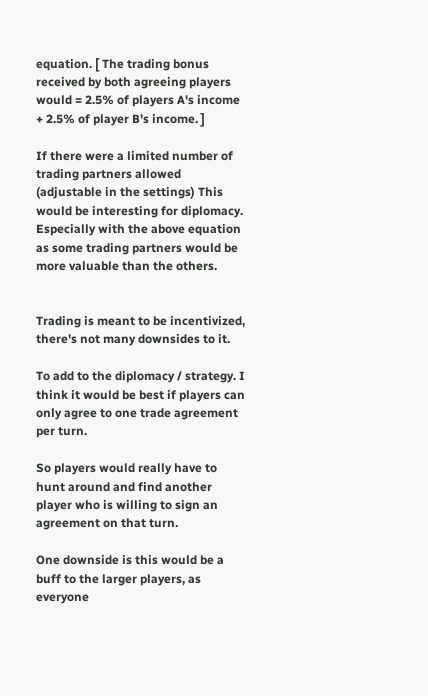equation. [ The trading bonus received by both agreeing players would = 2.5% of players A's income + 2.5% of player B's income. ]

If there were a limited number of trading partners allowed (adjustable in the settings) This would be interesting for diplomacy. Especially with the above equation as some trading partners would be more valuable than the others.


Trading is meant to be incentivized, there's not many downsides to it.

To add to the diplomacy / strategy. I think it would be best if players can only agree to one trade agreement per turn.

So players would really have to hunt around and find another player who is willing to sign an agreement on that turn.

One downside is this would be a buff to the larger players, as everyone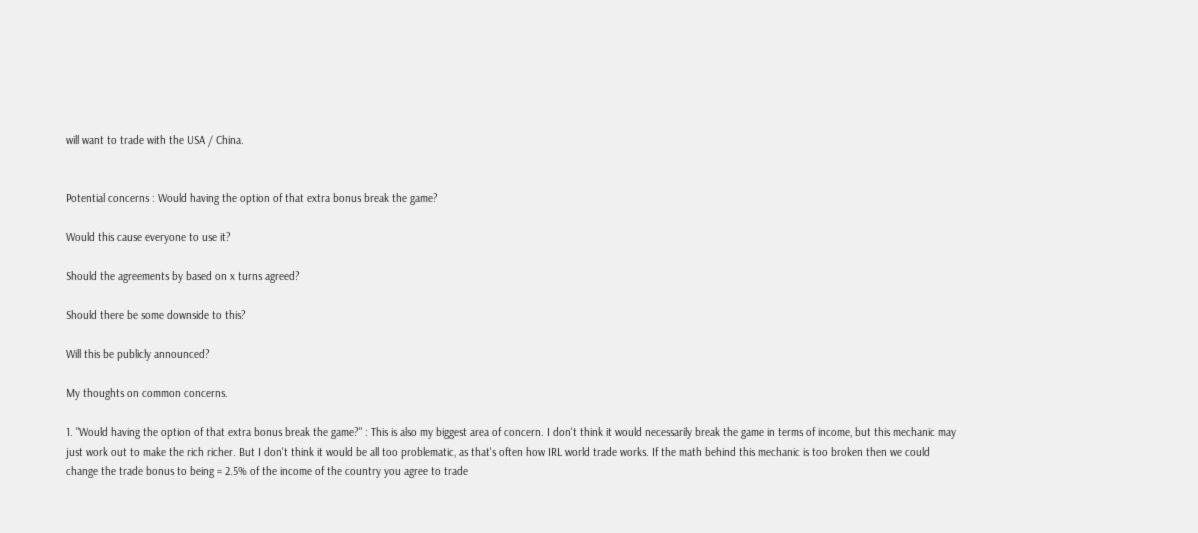will want to trade with the USA / China.


Potential concerns : Would having the option of that extra bonus break the game?

Would this cause everyone to use it?

Should the agreements by based on x turns agreed?

Should there be some downside to this?

Will this be publicly announced?

My thoughts on common concerns.

1. "Would having the option of that extra bonus break the game?" : This is also my biggest area of concern. I don't think it would necessarily break the game in terms of income, but this mechanic may just work out to make the rich richer. But I don't think it would be all too problematic, as that's often how IRL world trade works. If the math behind this mechanic is too broken then we could change the trade bonus to being = 2.5% of the income of the country you agree to trade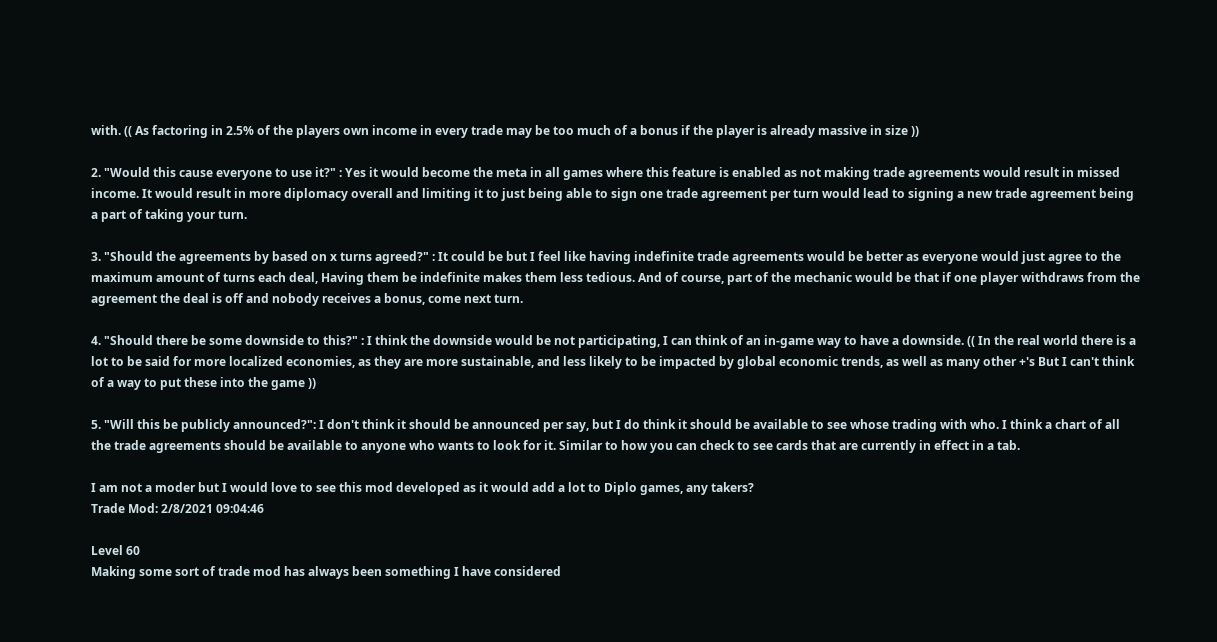with. (( As factoring in 2.5% of the players own income in every trade may be too much of a bonus if the player is already massive in size ))

2. "Would this cause everyone to use it?" : Yes it would become the meta in all games where this feature is enabled as not making trade agreements would result in missed income. It would result in more diplomacy overall and limiting it to just being able to sign one trade agreement per turn would lead to signing a new trade agreement being a part of taking your turn.

3. "Should the agreements by based on x turns agreed?" : It could be but I feel like having indefinite trade agreements would be better as everyone would just agree to the maximum amount of turns each deal, Having them be indefinite makes them less tedious. And of course, part of the mechanic would be that if one player withdraws from the agreement the deal is off and nobody receives a bonus, come next turn.

4. "Should there be some downside to this?" : I think the downside would be not participating, I can think of an in-game way to have a downside. (( In the real world there is a lot to be said for more localized economies, as they are more sustainable, and less likely to be impacted by global economic trends, as well as many other +'s But I can't think of a way to put these into the game ))

5. "Will this be publicly announced?": I don't think it should be announced per say, but I do think it should be available to see whose trading with who. I think a chart of all the trade agreements should be available to anyone who wants to look for it. Similar to how you can check to see cards that are currently in effect in a tab.

I am not a moder but I would love to see this mod developed as it would add a lot to Diplo games, any takers?
Trade Mod: 2/8/2021 09:04:46

Level 60
Making some sort of trade mod has always been something I have considered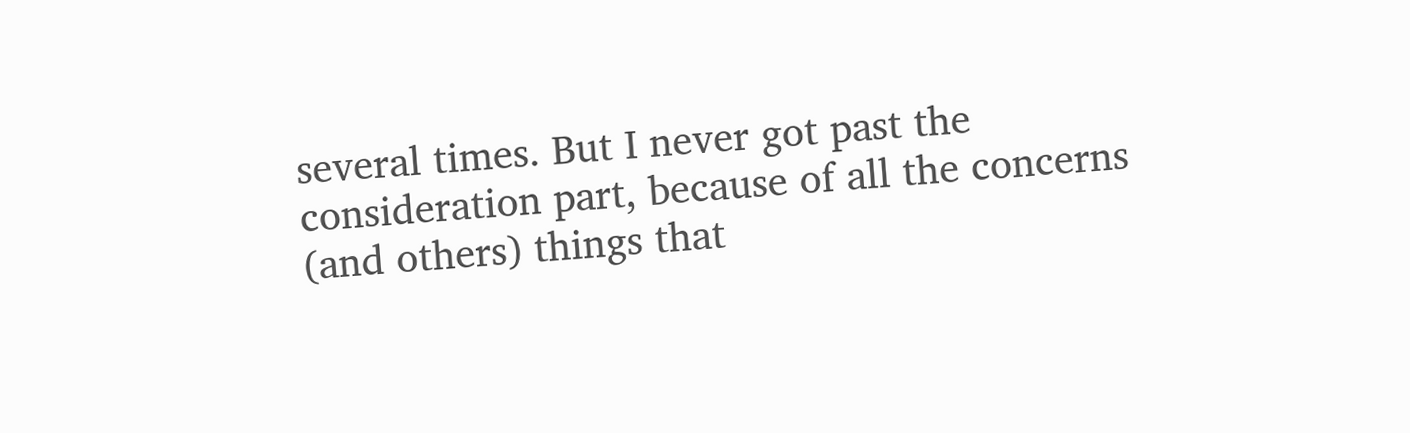several times. But I never got past the consideration part, because of all the concerns (and others) things that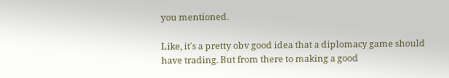you mentioned.

Like, it's a pretty obv good idea that a diplomacy game should have trading. But from there to making a good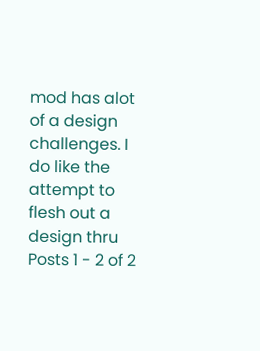mod has alot of a design challenges. I do like the attempt to flesh out a design thru
Posts 1 - 2 of 2